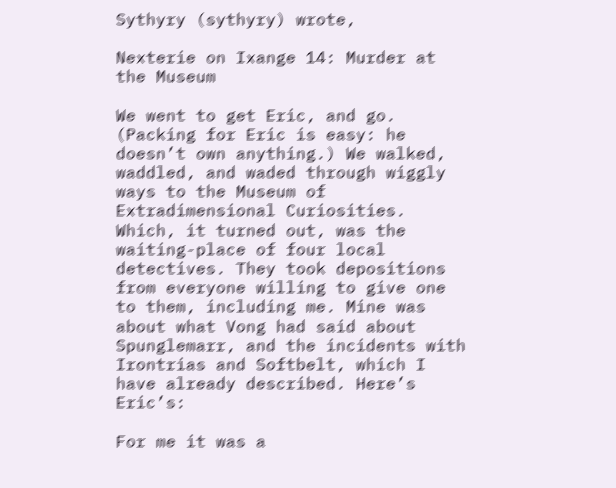Sythyry (sythyry) wrote,

Nexterie on Ixange 14: Murder at the Museum

We went to get Eric, and go. (Packing for Eric is easy: he doesn’t own anything.) We walked, waddled, and waded through wiggly ways to the Museum of Extradimensional Curiosities. Which, it turned out, was the waiting-place of four local detectives. They took depositions from everyone willing to give one to them, including me. Mine was about what Vong had said about Spunglemarr, and the incidents with Irontrias and Softbelt, which I have already described. Here’s Eric’s:

For me it was a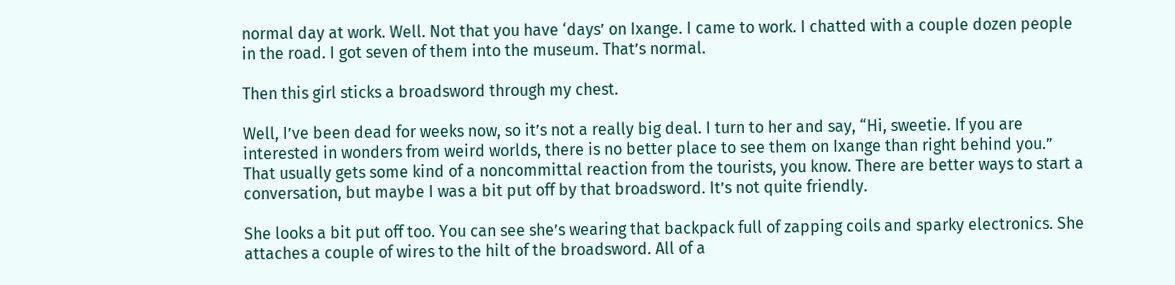normal day at work. Well. Not that you have ‘days’ on Ixange. I came to work. I chatted with a couple dozen people in the road. I got seven of them into the museum. That’s normal.

Then this girl sticks a broadsword through my chest.

Well, I’ve been dead for weeks now, so it’s not a really big deal. I turn to her and say, “Hi, sweetie. If you are interested in wonders from weird worlds, there is no better place to see them on Ixange than right behind you.” That usually gets some kind of a noncommittal reaction from the tourists, you know. There are better ways to start a conversation, but maybe I was a bit put off by that broadsword. It’s not quite friendly.

She looks a bit put off too. You can see she’s wearing that backpack full of zapping coils and sparky electronics. She attaches a couple of wires to the hilt of the broadsword. All of a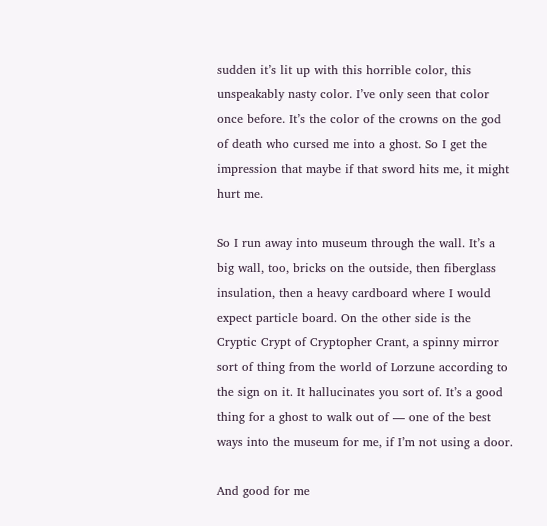sudden it’s lit up with this horrible color, this unspeakably nasty color. I’ve only seen that color once before. It’s the color of the crowns on the god of death who cursed me into a ghost. So I get the impression that maybe if that sword hits me, it might hurt me.

So I run away into museum through the wall. It’s a big wall, too, bricks on the outside, then fiberglass insulation, then a heavy cardboard where I would expect particle board. On the other side is the Cryptic Crypt of Cryptopher Crant, a spinny mirror sort of thing from the world of Lorzune according to the sign on it. It hallucinates you sort of. It’s a good thing for a ghost to walk out of — one of the best ways into the museum for me, if I’m not using a door.

And good for me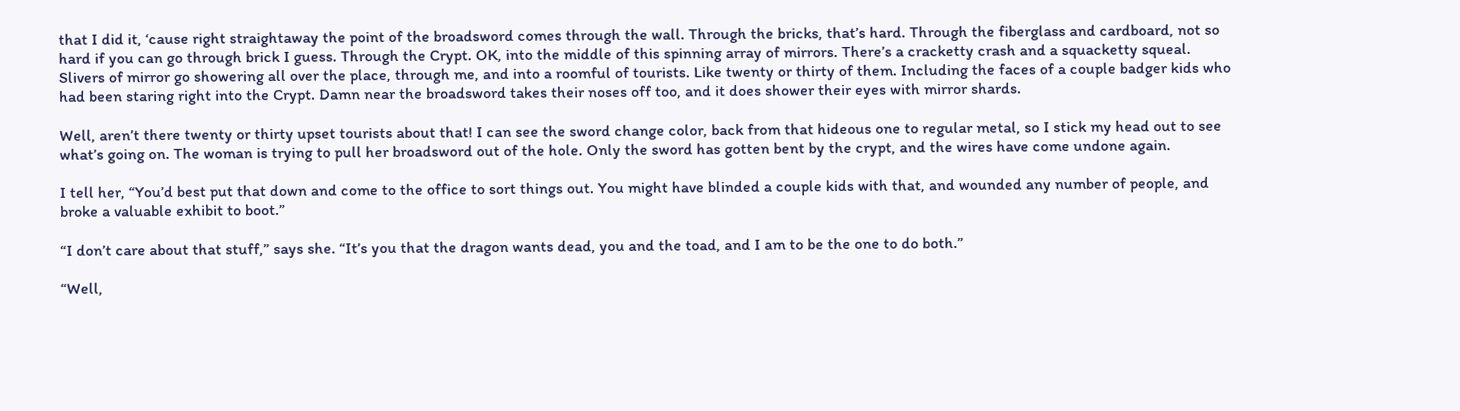that I did it, ‘cause right straightaway the point of the broadsword comes through the wall. Through the bricks, that’s hard. Through the fiberglass and cardboard, not so hard if you can go through brick I guess. Through the Crypt. OK, into the middle of this spinning array of mirrors. There’s a cracketty crash and a squacketty squeal. Slivers of mirror go showering all over the place, through me, and into a roomful of tourists. Like twenty or thirty of them. Including the faces of a couple badger kids who had been staring right into the Crypt. Damn near the broadsword takes their noses off too, and it does shower their eyes with mirror shards.

Well, aren’t there twenty or thirty upset tourists about that! I can see the sword change color, back from that hideous one to regular metal, so I stick my head out to see what’s going on. The woman is trying to pull her broadsword out of the hole. Only the sword has gotten bent by the crypt, and the wires have come undone again.

I tell her, “You’d best put that down and come to the office to sort things out. You might have blinded a couple kids with that, and wounded any number of people, and broke a valuable exhibit to boot.”

“I don’t care about that stuff,” says she. “It’s you that the dragon wants dead, you and the toad, and I am to be the one to do both.”

“Well,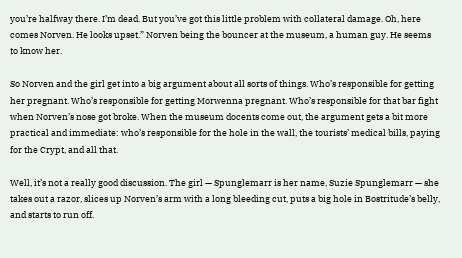you’re halfway there. I’m dead. But you’ve got this little problem with collateral damage. Oh, here comes Norven. He looks upset.” Norven being the bouncer at the museum, a human guy. He seems to know her.

So Norven and the girl get into a big argument about all sorts of things. Who’s responsible for getting her pregnant. Who’s responsible for getting Morwenna pregnant. Who’s responsible for that bar fight when Norven’s nose got broke. When the museum docents come out, the argument gets a bit more practical and immediate: who’s responsible for the hole in the wall, the tourists’ medical bills, paying for the Crypt, and all that.

Well, it’s not a really good discussion. The girl — Spunglemarr is her name, Suzie Spunglemarr — she takes out a razor, slices up Norven’s arm with a long bleeding cut, puts a big hole in Bostritude’s belly, and starts to run off.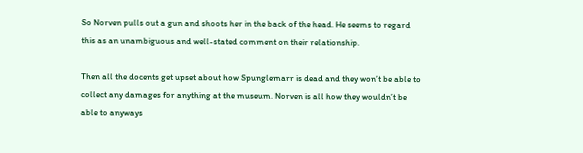So Norven pulls out a gun and shoots her in the back of the head. He seems to regard this as an unambiguous and well-stated comment on their relationship.

Then all the docents get upset about how Spunglemarr is dead and they won’t be able to collect any damages for anything at the museum. Norven is all how they wouldn’t be able to anyways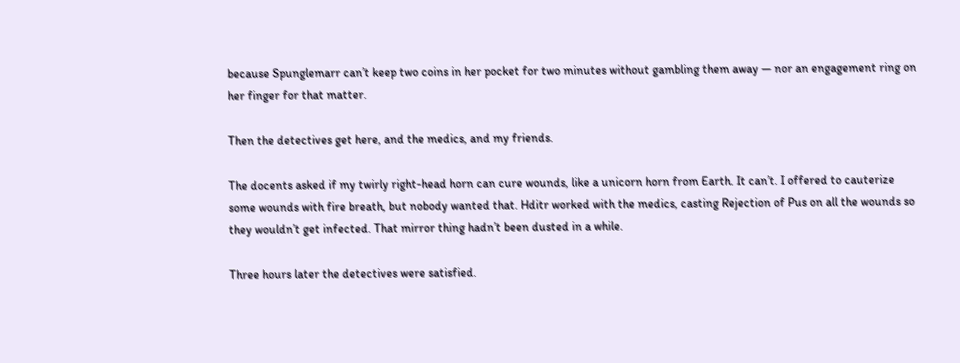because Spunglemarr can’t keep two coins in her pocket for two minutes without gambling them away — nor an engagement ring on her finger for that matter.

Then the detectives get here, and the medics, and my friends.

The docents asked if my twirly right-head horn can cure wounds, like a unicorn horn from Earth. It can’t. I offered to cauterize some wounds with fire breath, but nobody wanted that. Hditr worked with the medics, casting Rejection of Pus on all the wounds so they wouldn’t get infected. That mirror thing hadn’t been dusted in a while.

Three hours later the detectives were satisfied.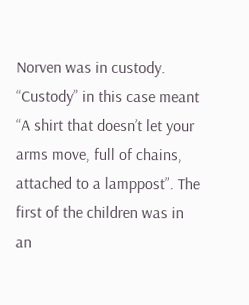Norven was in custody. “Custody” in this case meant “A shirt that doesn’t let your arms move, full of chains, attached to a lamppost”. The first of the children was in an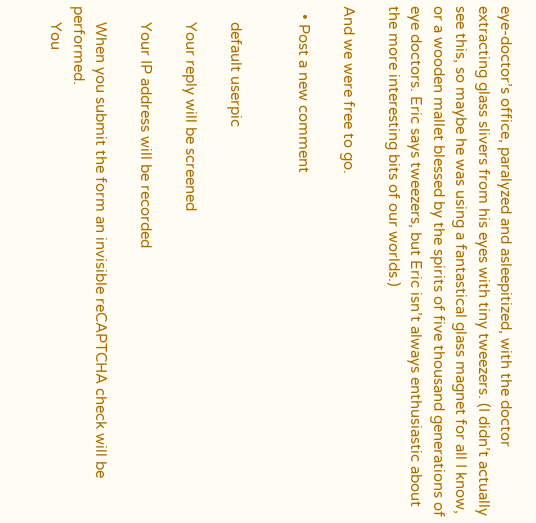eye-doctor’s office, paralyzed and asleepitized, with the doctor extracting glass slivers from his eyes with tiny tweezers. (I didn’t actually see this, so maybe he was using a fantastical glass magnet for all I know, or a wooden mallet blessed by the spirits of five thousand generations of eye doctors. Eric says tweezers, but Eric isn’t always enthusiastic about the more interesting bits of our worlds.)

And we were free to go.

  • Post a new comment


    default userpic

    Your reply will be screened

    Your IP address will be recorded

    When you submit the form an invisible reCAPTCHA check will be performed.
    You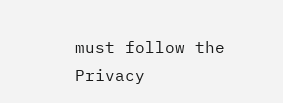must follow the Privacy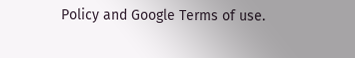Policy and Google Terms of use.